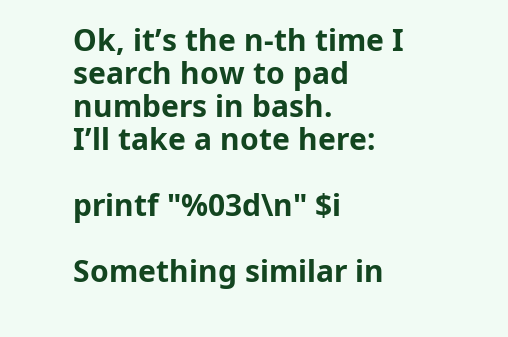Ok, it’s the n-th time I search how to pad numbers in bash.
I’ll take a note here:

printf "%03d\n" $i

Something similar in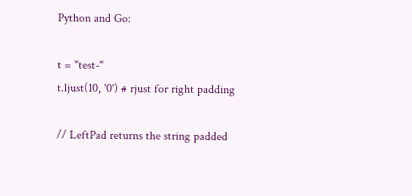Python and Go:

t = "test-"
t.ljust(10, '0') # rjust for right padding

// LeftPad returns the string padded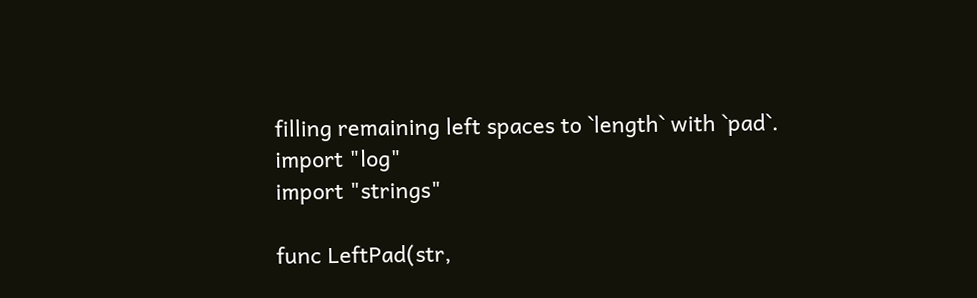filling remaining left spaces to `length` with `pad`.
import "log"
import "strings"

func LeftPad(str,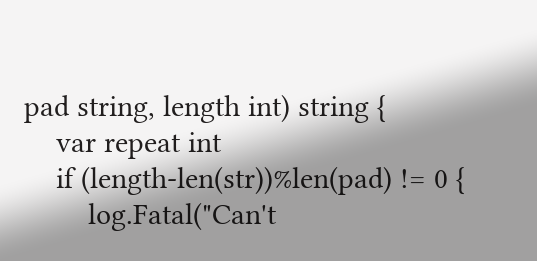pad string, length int) string {
    var repeat int
    if (length-len(str))%len(pad) != 0 {
        log.Fatal("Can't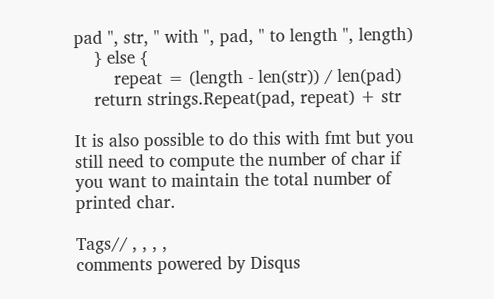pad ", str, " with ", pad, " to length ", length)
    } else {
        repeat = (length - len(str)) / len(pad)
    return strings.Repeat(pad, repeat) + str

It is also possible to do this with fmt but you still need to compute the number of char if you want to maintain the total number of printed char.

Tags// , , , ,
comments powered by Disqus